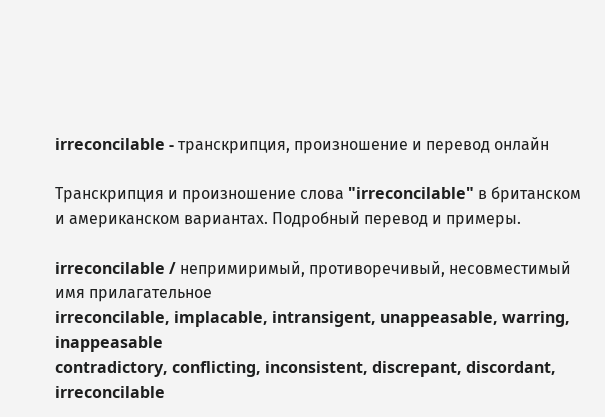irreconcilable - транскрипция, произношение и перевод онлайн

Транскрипция и произношение слова "irreconcilable" в британском и американском вариантах. Подробный перевод и примеры.

irreconcilable / непримиримый, противоречивый, несовместимый
имя прилагательное
irreconcilable, implacable, intransigent, unappeasable, warring, inappeasable
contradictory, conflicting, inconsistent, discrepant, discordant, irreconcilable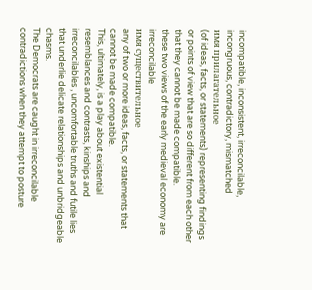incompatible, inconsistent, irreconcilable, incongruous, contradictory, mismatched
имя прилагательное
(of ideas, facts, or statements) representing findings or points of view that are so different from each other that they cannot be made compatible.
these two views of the early medieval economy are irreconcilable
имя существительное
any of two or more ideas, facts, or statements that cannot be made compatible.
This, ultimately, is a play about existential resemblances and contrasts, kinships and irreconcilables , uncomfortable truths and futile lies that underlie delicate relationships and unbridgeable chasms.
The Democrats are caught in irreconcilable contradictions when they attempt to posture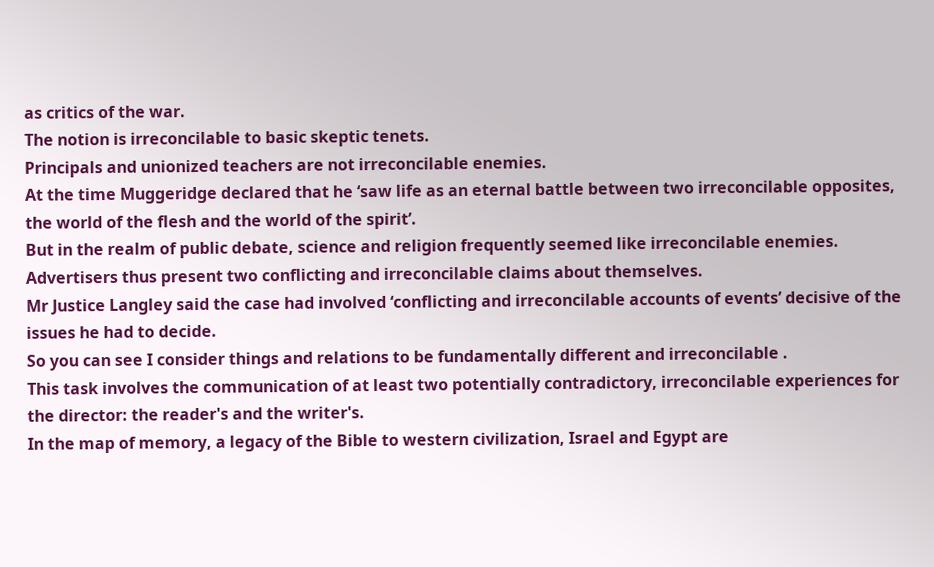as critics of the war.
The notion is irreconcilable to basic skeptic tenets.
Principals and unionized teachers are not irreconcilable enemies.
At the time Muggeridge declared that he ‘saw life as an eternal battle between two irreconcilable opposites, the world of the flesh and the world of the spirit’.
But in the realm of public debate, science and religion frequently seemed like irreconcilable enemies.
Advertisers thus present two conflicting and irreconcilable claims about themselves.
Mr Justice Langley said the case had involved ‘conflicting and irreconcilable accounts of events’ decisive of the issues he had to decide.
So you can see I consider things and relations to be fundamentally different and irreconcilable .
This task involves the communication of at least two potentially contradictory, irreconcilable experiences for the director: the reader's and the writer's.
In the map of memory, a legacy of the Bible to western civilization, Israel and Egypt are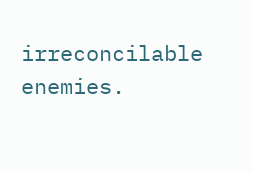irreconcilable enemies.